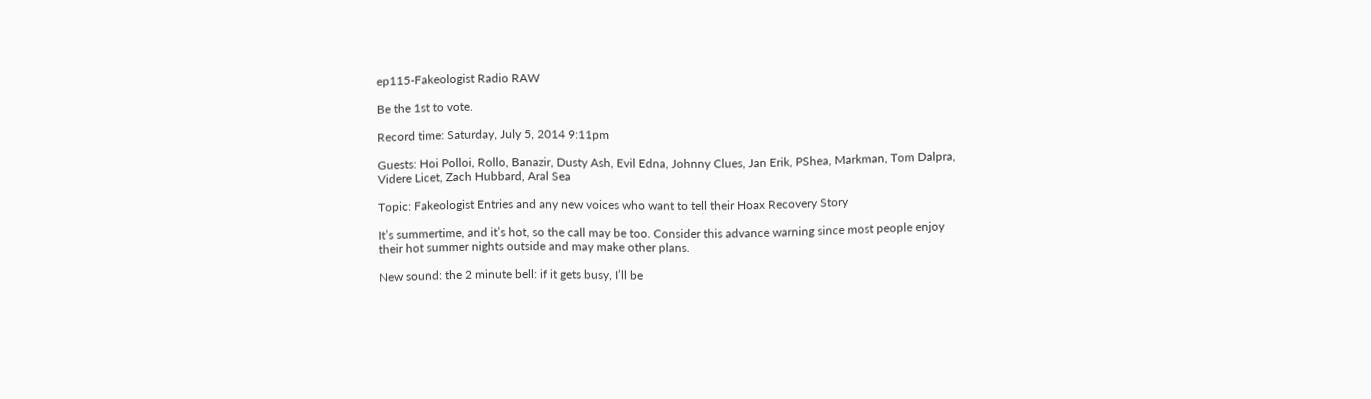ep115-Fakeologist Radio RAW

Be the 1st to vote.

Record time: Saturday, July 5, 2014 9:11pm

Guests: Hoi Polloi, Rollo, Banazir, Dusty Ash, Evil Edna, Johnny Clues, Jan Erik, PShea, Markman, Tom Dalpra, Videre Licet, Zach Hubbard, Aral Sea

Topic: Fakeologist Entries and any new voices who want to tell their Hoax Recovery Story

It’s summertime, and it’s hot, so the call may be too. Consider this advance warning since most people enjoy their hot summer nights outside and may make other plans.

New sound: the 2 minute bell: if it gets busy, I’ll be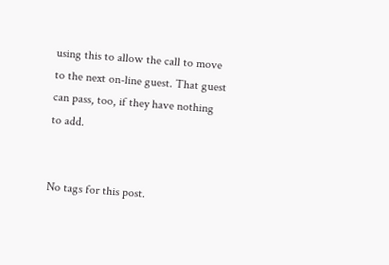using this to allow the call to move to the next on-line guest. That guest can pass, too, if they have nothing to add.


No tags for this post.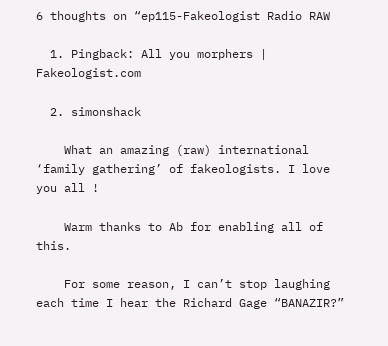6 thoughts on “ep115-Fakeologist Radio RAW

  1. Pingback: All you morphers | Fakeologist.com

  2. simonshack

    What an amazing (raw) international ‘family gathering’ of fakeologists. I love you all !

    Warm thanks to Ab for enabling all of this.

    For some reason, I can’t stop laughing each time I hear the Richard Gage “BANAZIR?”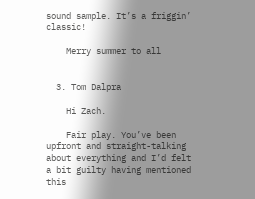sound sample. It’s a friggin’ classic!

    Merry summer to all


  3. Tom Dalpra

    Hi Zach.

    Fair play. You’ve been upfront and straight-talking about everything and I’d felt a bit guilty having mentioned this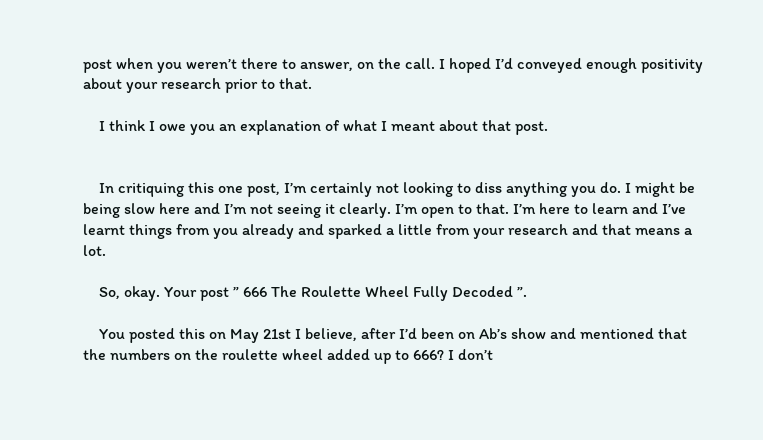post when you weren’t there to answer, on the call. I hoped I’d conveyed enough positivity about your research prior to that.

    I think I owe you an explanation of what I meant about that post.


    In critiquing this one post, I’m certainly not looking to diss anything you do. I might be being slow here and I’m not seeing it clearly. I’m open to that. I’m here to learn and I’ve learnt things from you already and sparked a little from your research and that means a lot.

    So, okay. Your post ” 666 The Roulette Wheel Fully Decoded ”.

    You posted this on May 21st I believe, after I’d been on Ab’s show and mentioned that the numbers on the roulette wheel added up to 666? I don’t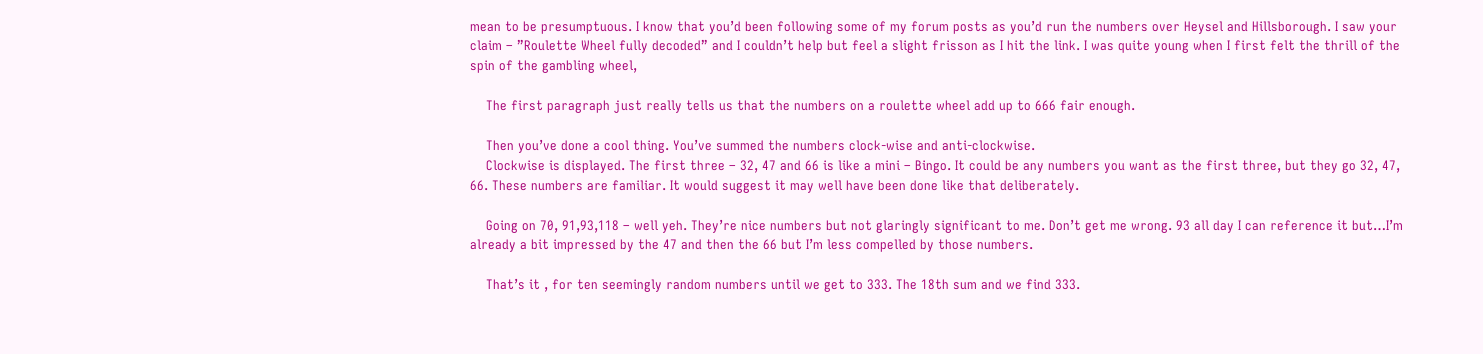mean to be presumptuous. I know that you’d been following some of my forum posts as you’d run the numbers over Heysel and Hillsborough. I saw your claim – ”Roulette Wheel fully decoded” and I couldn’t help but feel a slight frisson as I hit the link. I was quite young when I first felt the thrill of the spin of the gambling wheel,

    The first paragraph just really tells us that the numbers on a roulette wheel add up to 666 fair enough.

    Then you’ve done a cool thing. You’ve summed the numbers clock-wise and anti-clockwise.
    Clockwise is displayed. The first three – 32, 47 and 66 is like a mini – Bingo. It could be any numbers you want as the first three, but they go 32, 47, 66. These numbers are familiar. It would suggest it may well have been done like that deliberately.

    Going on 70, 91,93,118 – well yeh. They’re nice numbers but not glaringly significant to me. Don’t get me wrong. 93 all day I can reference it but…I’m already a bit impressed by the 47 and then the 66 but I’m less compelled by those numbers.

    That’s it , for ten seemingly random numbers until we get to 333. The 18th sum and we find 333.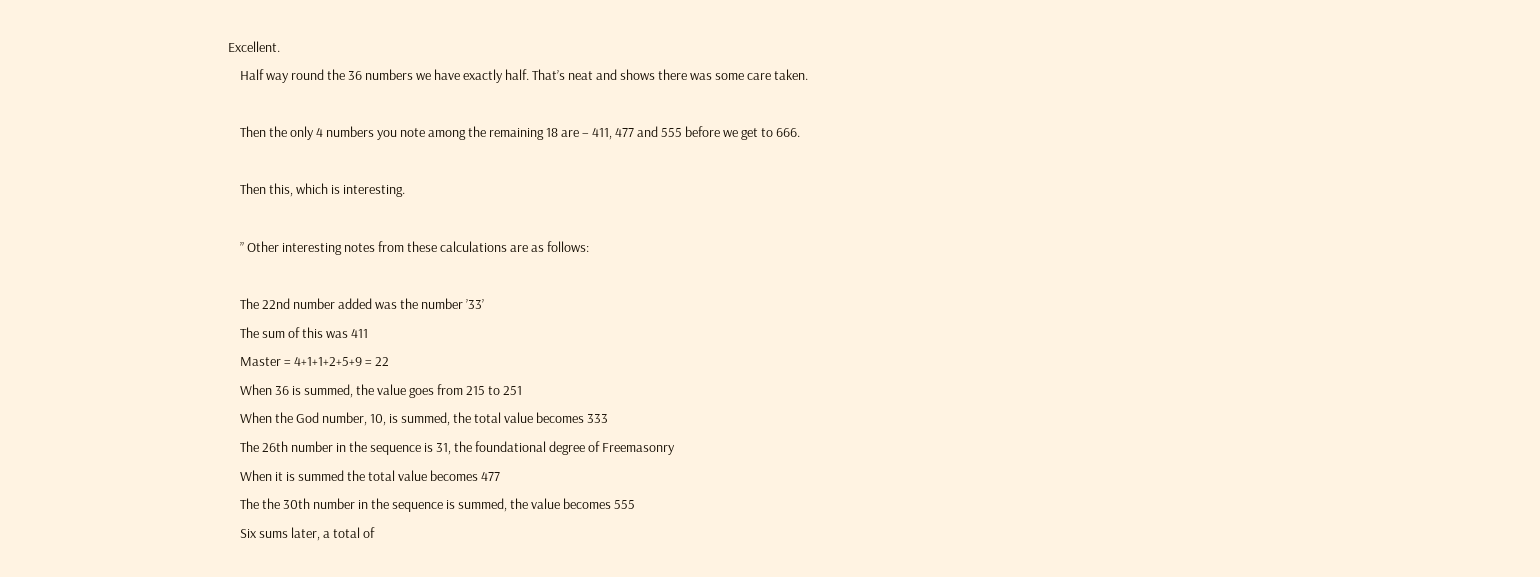Excellent.
    Half way round the 36 numbers we have exactly half. That’s neat and shows there was some care taken.

    Then the only 4 numbers you note among the remaining 18 are – 411, 477 and 555 before we get to 666.

    Then this, which is interesting.

    ” Other interesting notes from these calculations are as follows:

    The 22nd number added was the number ’33’
    The sum of this was 411
    Master = 4+1+1+2+5+9 = 22
    When 36 is summed, the value goes from 215 to 251
    When the God number, 10, is summed, the total value becomes 333
    The 26th number in the sequence is 31, the foundational degree of Freemasonry
    When it is summed the total value becomes 477
    The the 30th number in the sequence is summed, the value becomes 555
    Six sums later, a total of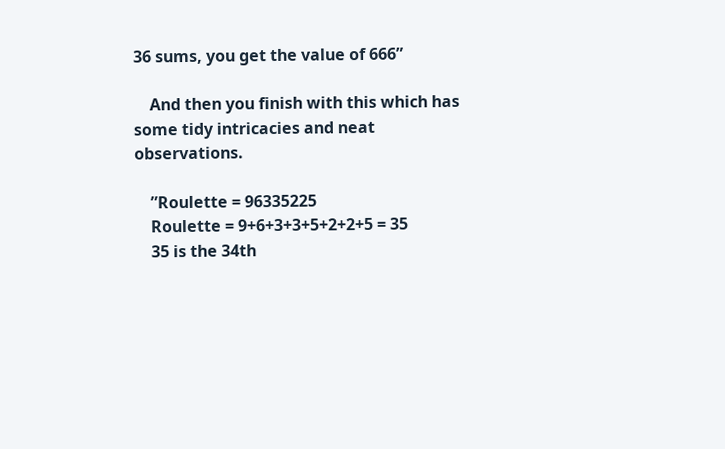36 sums, you get the value of 666”

    And then you finish with this which has some tidy intricacies and neat observations.

    ”Roulette = 96335225
    Roulette = 9+6+3+3+5+2+2+5 = 35
    35 is the 34th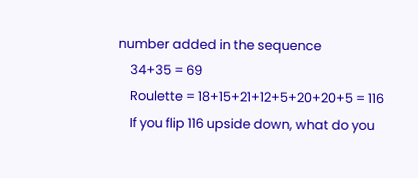number added in the sequence
    34+35 = 69
    Roulette = 18+15+21+12+5+20+20+5 = 116
    If you flip 116 upside down, what do you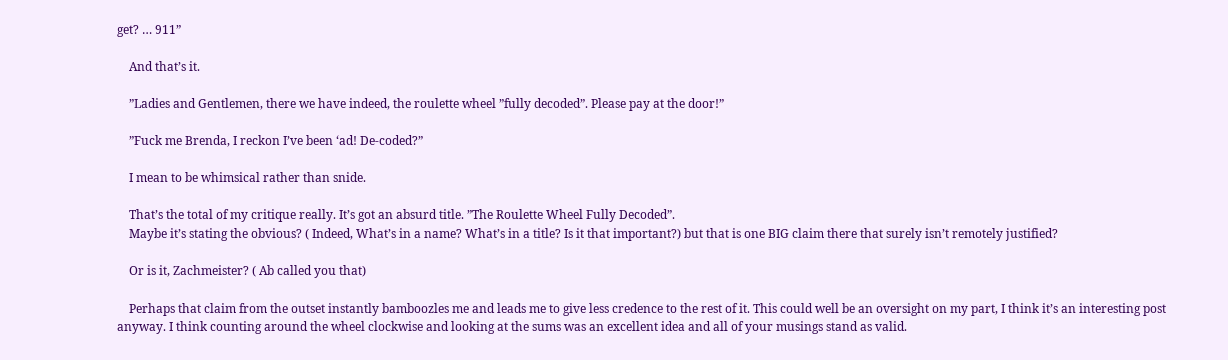get? … 911”

    And that’s it.

    ”Ladies and Gentlemen, there we have indeed, the roulette wheel ”fully decoded”. Please pay at the door!”

    ”Fuck me Brenda, I reckon I’ve been ‘ad! De-coded?”

    I mean to be whimsical rather than snide.

    That’s the total of my critique really. It’s got an absurd title. ”The Roulette Wheel Fully Decoded”.
    Maybe it’s stating the obvious? ( Indeed, What’s in a name? What’s in a title? Is it that important?) but that is one BIG claim there that surely isn’t remotely justified?

    Or is it, Zachmeister? ( Ab called you that)

    Perhaps that claim from the outset instantly bamboozles me and leads me to give less credence to the rest of it. This could well be an oversight on my part, I think it’s an interesting post anyway. I think counting around the wheel clockwise and looking at the sums was an excellent idea and all of your musings stand as valid.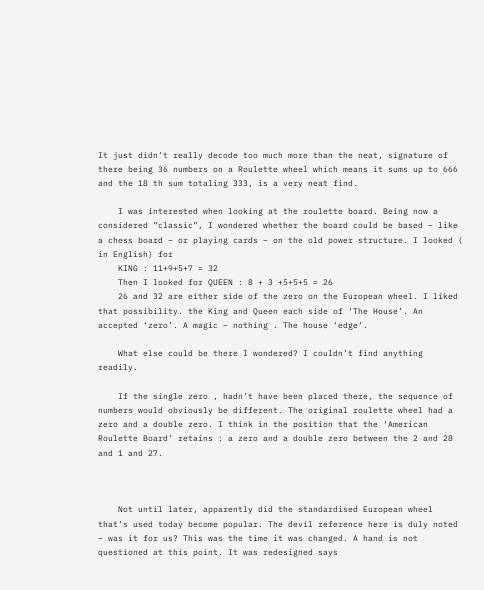It just didn’t really decode too much more than the neat, signature of there being 36 numbers on a Roulette wheel which means it sums up to 666 and the 18 th sum totaling 333, is a very neat find.

    I was interested when looking at the roulette board. Being now a considered ”classic”, I wondered whether the board could be based – like a chess board – or playing cards – on the old power structure. I looked ( in English) for
    KING : 11+9+5+7 = 32
    Then I looked for QUEEN : 8 + 3 +5+5+5 = 26
    26 and 32 are either side of the zero on the European wheel. I liked that possibility. the King and Queen each side of ‘The House’. An accepted ‘zero’. A magic – nothing . The house ‘edge’.

    What else could be there I wondered? I couldn’t find anything readily.

    If the single zero , hadn’t have been placed there, the sequence of numbers would obviously be different. The original roulette wheel had a zero and a double zero. I think in the position that the ‘American Roulette Board’ retains : a zero and a double zero between the 2 and 28 and 1 and 27.



    Not until later, apparently did the standardised European wheel that’s used today become popular. The devil reference here is duly noted – was it for us? This was the time it was changed. A hand is not questioned at this point. It was redesigned says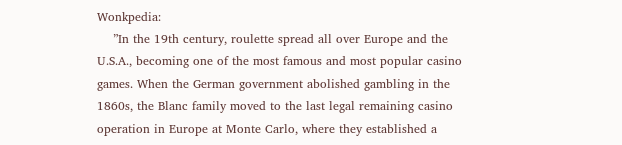Wonkpedia:
    ”In the 19th century, roulette spread all over Europe and the U.S.A., becoming one of the most famous and most popular casino games. When the German government abolished gambling in the 1860s, the Blanc family moved to the last legal remaining casino operation in Europe at Monte Carlo, where they established a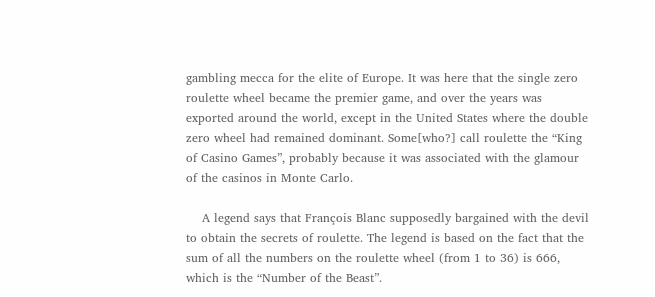gambling mecca for the elite of Europe. It was here that the single zero roulette wheel became the premier game, and over the years was exported around the world, except in the United States where the double zero wheel had remained dominant. Some[who?] call roulette the “King of Casino Games”, probably because it was associated with the glamour of the casinos in Monte Carlo.

    A legend says that François Blanc supposedly bargained with the devil to obtain the secrets of roulette. The legend is based on the fact that the sum of all the numbers on the roulette wheel (from 1 to 36) is 666, which is the “Number of the Beast”.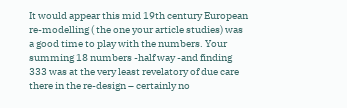It would appear this mid 19th century European re-modelling ( the one your article studies) was a good time to play with the numbers. Your summing 18 numbers -half way -and finding 333 was at the very least revelatory of due care there in the re-design – certainly no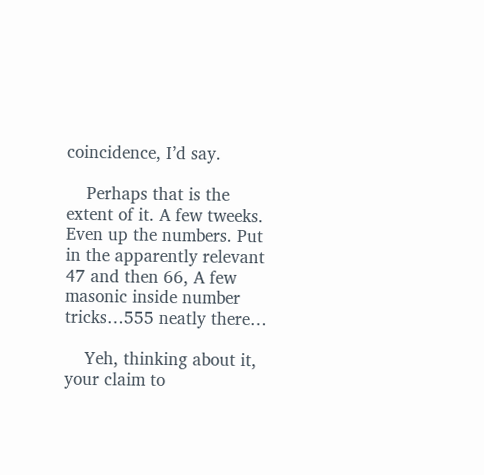coincidence, I’d say.

    Perhaps that is the extent of it. A few tweeks. Even up the numbers. Put in the apparently relevant 47 and then 66, A few masonic inside number tricks…555 neatly there…

    Yeh, thinking about it, your claim to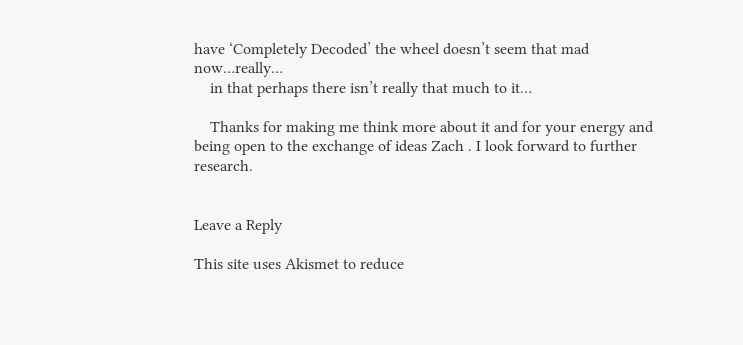have ‘Completely Decoded’ the wheel doesn’t seem that mad now…really…
    in that perhaps there isn’t really that much to it…

    Thanks for making me think more about it and for your energy and being open to the exchange of ideas Zach . I look forward to further research.


Leave a Reply

This site uses Akismet to reduce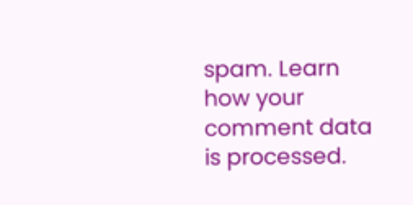spam. Learn how your comment data is processed.